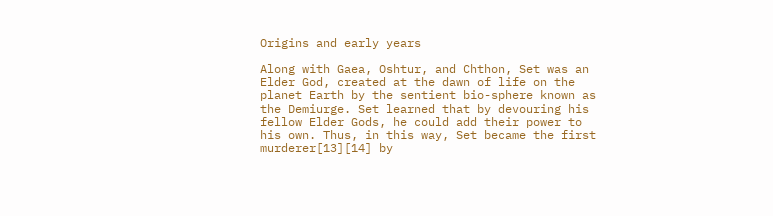Origins and early years

Along with Gaea, Oshtur, and Chthon, Set was an Elder God, created at the dawn of life on the planet Earth by the sentient bio-sphere known as the Demiurge. Set learned that by devouring his fellow Elder Gods, he could add their power to his own. Thus, in this way, Set became the first murderer[13][14] by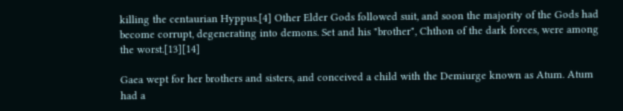killing the centaurian Hyppus.[4] Other Elder Gods followed suit, and soon the majority of the Gods had become corrupt, degenerating into demons. Set and his "brother", Chthon of the dark forces, were among the worst.[13][14]

Gaea wept for her brothers and sisters, and conceived a child with the Demiurge known as Atum. Atum had a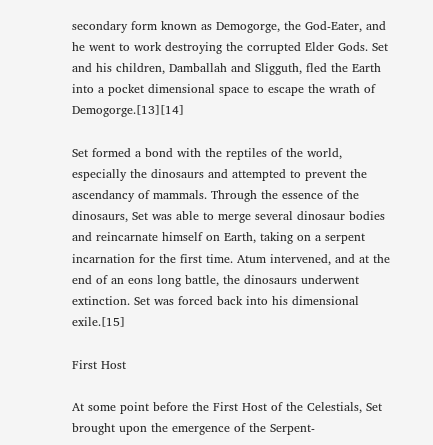secondary form known as Demogorge, the God-Eater, and he went to work destroying the corrupted Elder Gods. Set and his children, Damballah and Sligguth, fled the Earth into a pocket dimensional space to escape the wrath of Demogorge.[13][14]

Set formed a bond with the reptiles of the world, especially the dinosaurs and attempted to prevent the ascendancy of mammals. Through the essence of the dinosaurs, Set was able to merge several dinosaur bodies and reincarnate himself on Earth, taking on a serpent incarnation for the first time. Atum intervened, and at the end of an eons long battle, the dinosaurs underwent extinction. Set was forced back into his dimensional exile.[15]

First Host

At some point before the First Host of the Celestials, Set brought upon the emergence of the Serpent-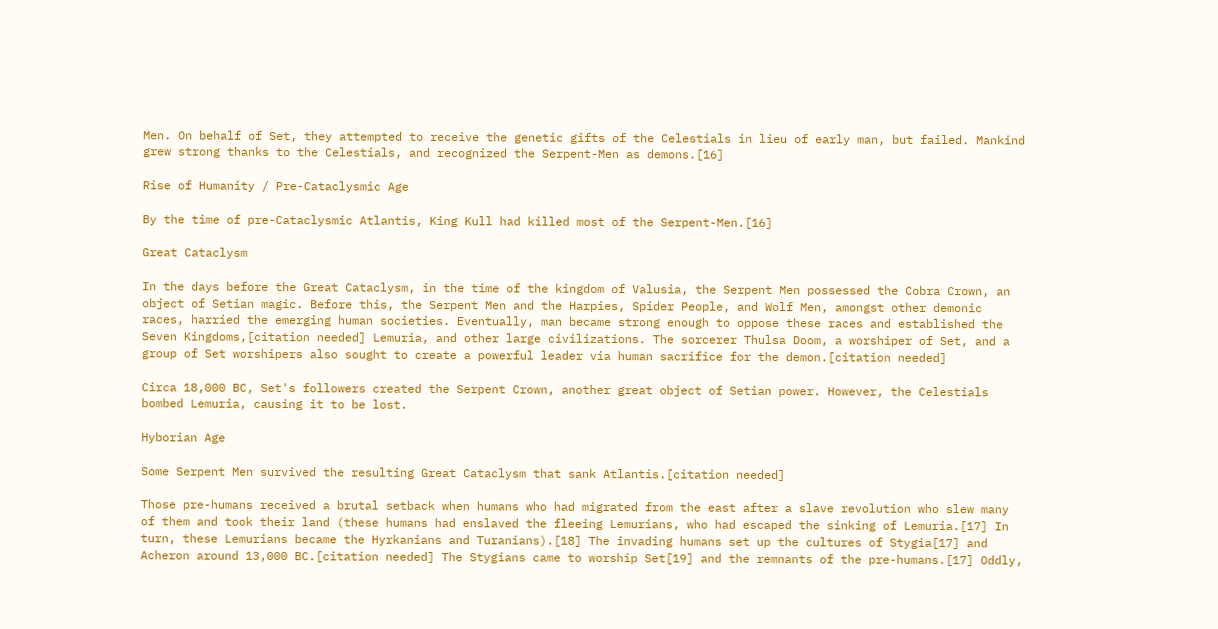Men. On behalf of Set, they attempted to receive the genetic gifts of the Celestials in lieu of early man, but failed. Mankind grew strong thanks to the Celestials, and recognized the Serpent-Men as demons.[16]

Rise of Humanity / Pre-Cataclysmic Age

By the time of pre-Cataclysmic Atlantis, King Kull had killed most of the Serpent-Men.[16]

Great Cataclysm

In the days before the Great Cataclysm, in the time of the kingdom of Valusia, the Serpent Men possessed the Cobra Crown, an object of Setian magic. Before this, the Serpent Men and the Harpies, Spider People, and Wolf Men, amongst other demonic races, harried the emerging human societies. Eventually, man became strong enough to oppose these races and established the Seven Kingdoms,[citation needed] Lemuria, and other large civilizations. The sorcerer Thulsa Doom, a worshiper of Set, and a group of Set worshipers also sought to create a powerful leader via human sacrifice for the demon.[citation needed]

Circa 18,000 BC, Set's followers created the Serpent Crown, another great object of Setian power. However, the Celestials bombed Lemuria, causing it to be lost.

Hyborian Age

Some Serpent Men survived the resulting Great Cataclysm that sank Atlantis.[citation needed]

Those pre-humans received a brutal setback when humans who had migrated from the east after a slave revolution who slew many of them and took their land (these humans had enslaved the fleeing Lemurians, who had escaped the sinking of Lemuria.[17] In turn, these Lemurians became the Hyrkanians and Turanians).[18] The invading humans set up the cultures of Stygia[17] and Acheron around 13,000 BC.[citation needed] The Stygians came to worship Set[19] and the remnants of the pre-humans.[17] Oddly,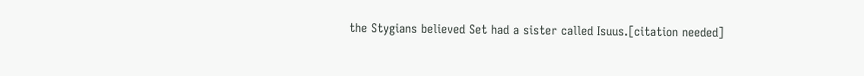the Stygians believed Set had a sister called Isuus.[citation needed]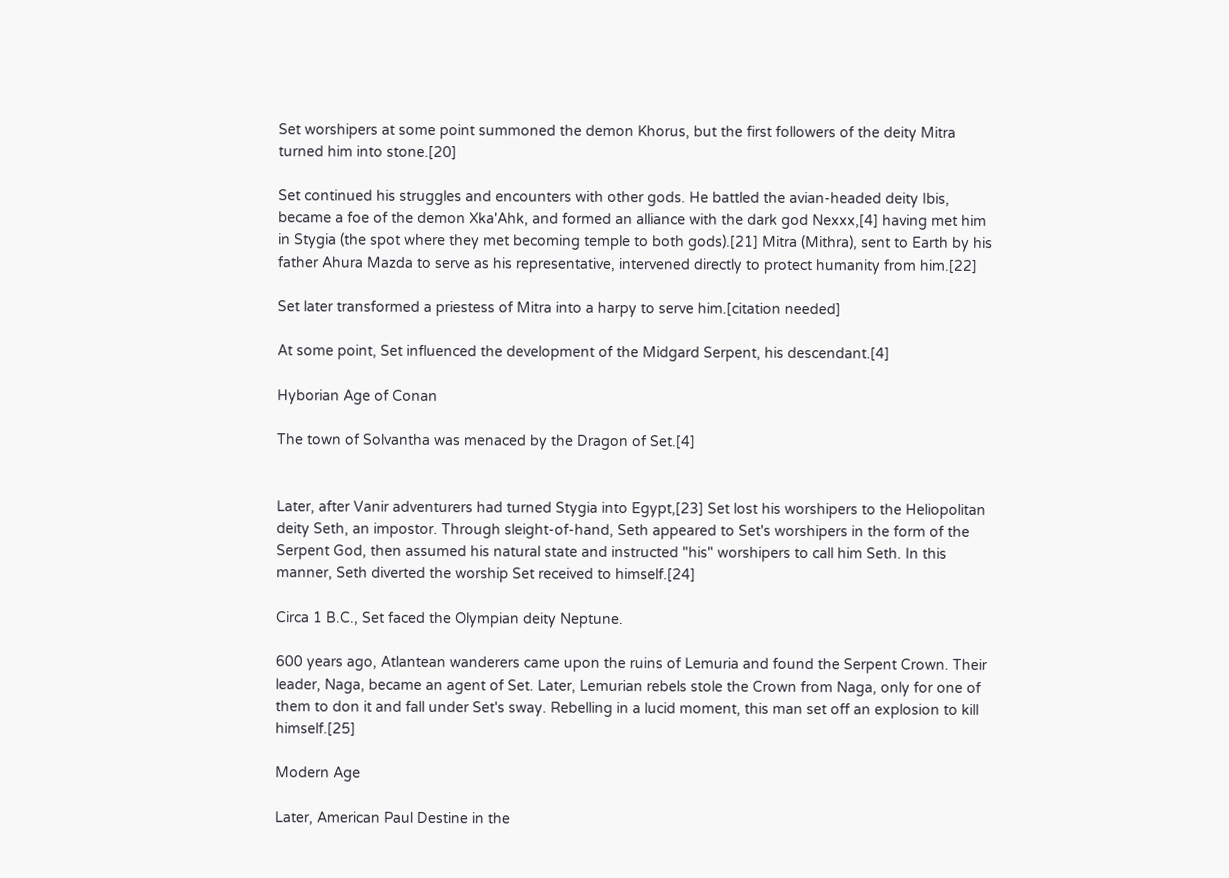Set worshipers at some point summoned the demon Khorus, but the first followers of the deity Mitra turned him into stone.[20]

Set continued his struggles and encounters with other gods. He battled the avian-headed deity Ibis, became a foe of the demon Xka'Ahk, and formed an alliance with the dark god Nexxx,[4] having met him in Stygia (the spot where they met becoming temple to both gods).[21] Mitra (Mithra), sent to Earth by his father Ahura Mazda to serve as his representative, intervened directly to protect humanity from him.[22]

Set later transformed a priestess of Mitra into a harpy to serve him.[citation needed]

At some point, Set influenced the development of the Midgard Serpent, his descendant.[4]

Hyborian Age of Conan

The town of Solvantha was menaced by the Dragon of Set.[4]


Later, after Vanir adventurers had turned Stygia into Egypt,[23] Set lost his worshipers to the Heliopolitan deity Seth, an impostor. Through sleight-of-hand, Seth appeared to Set's worshipers in the form of the Serpent God, then assumed his natural state and instructed "his" worshipers to call him Seth. In this manner, Seth diverted the worship Set received to himself.[24]

Circa 1 B.C., Set faced the Olympian deity Neptune.

600 years ago, Atlantean wanderers came upon the ruins of Lemuria and found the Serpent Crown. Their leader, Naga, became an agent of Set. Later, Lemurian rebels stole the Crown from Naga, only for one of them to don it and fall under Set's sway. Rebelling in a lucid moment, this man set off an explosion to kill himself.[25]

Modern Age

Later, American Paul Destine in the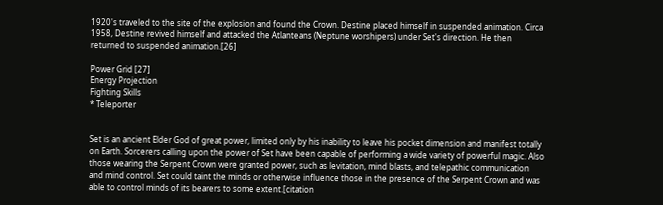1920's traveled to the site of the explosion and found the Crown. Destine placed himself in suspended animation. Circa 1958, Destine revived himself and attacked the Atlanteans (Neptune worshipers) under Set's direction. He then returned to suspended animation.[26]

Power Grid [27]
Energy Projection
Fighting Skills
* Teleporter


Set is an ancient Elder God of great power, limited only by his inability to leave his pocket dimension and manifest totally on Earth. Sorcerers calling upon the power of Set have been capable of performing a wide variety of powerful magic. Also those wearing the Serpent Crown were granted power, such as levitation, mind blasts, and telepathic communication and mind control. Set could taint the minds or otherwise influence those in the presence of the Serpent Crown and was able to control minds of its bearers to some extent.[citation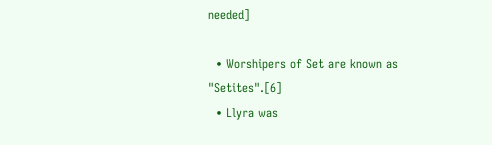needed]

  • Worshipers of Set are known as "Setites".[6]
  • Llyra was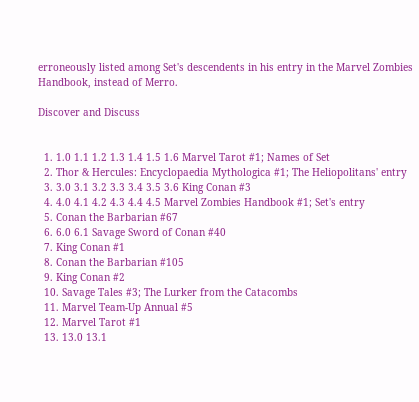erroneously listed among Set's descendents in his entry in the Marvel Zombies Handbook, instead of Merro.

Discover and Discuss


  1. 1.0 1.1 1.2 1.3 1.4 1.5 1.6 Marvel Tarot #1; Names of Set
  2. Thor & Hercules: Encyclopaedia Mythologica #1; The Heliopolitans' entry
  3. 3.0 3.1 3.2 3.3 3.4 3.5 3.6 King Conan #3
  4. 4.0 4.1 4.2 4.3 4.4 4.5 Marvel Zombies Handbook #1; Set's entry
  5. Conan the Barbarian #67
  6. 6.0 6.1 Savage Sword of Conan #40
  7. King Conan #1
  8. Conan the Barbarian #105
  9. King Conan #2
  10. Savage Tales #3; The Lurker from the Catacombs
  11. Marvel Team-Up Annual #5
  12. Marvel Tarot #1
  13. 13.0 13.1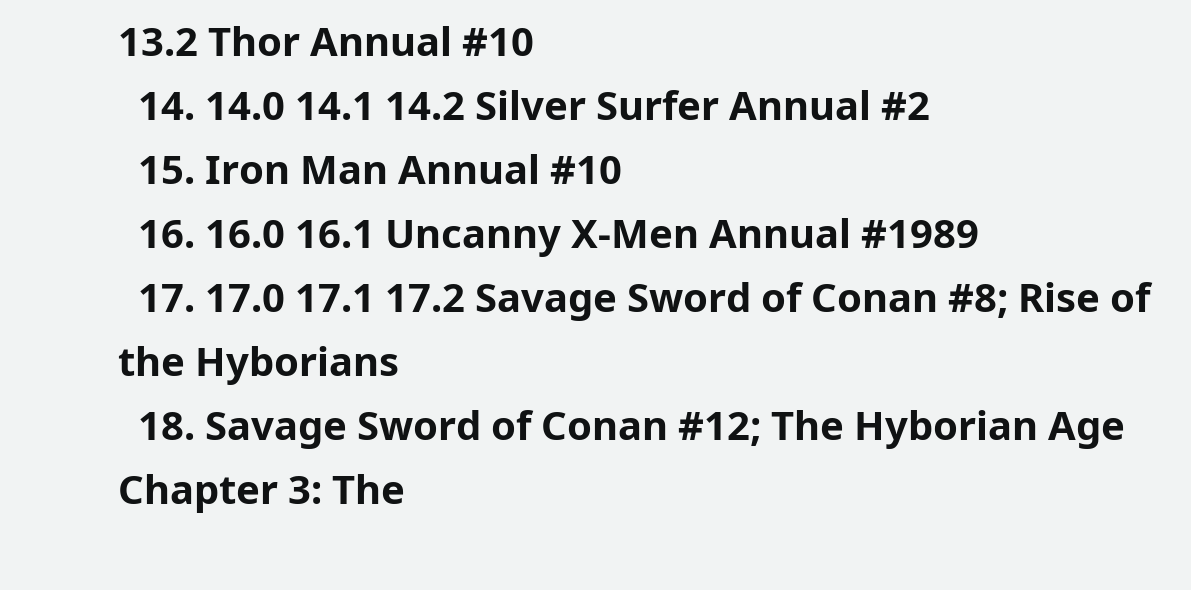13.2 Thor Annual #10
  14. 14.0 14.1 14.2 Silver Surfer Annual #2
  15. Iron Man Annual #10
  16. 16.0 16.1 Uncanny X-Men Annual #1989
  17. 17.0 17.1 17.2 Savage Sword of Conan #8; Rise of the Hyborians
  18. Savage Sword of Conan #12; The Hyborian Age Chapter 3: The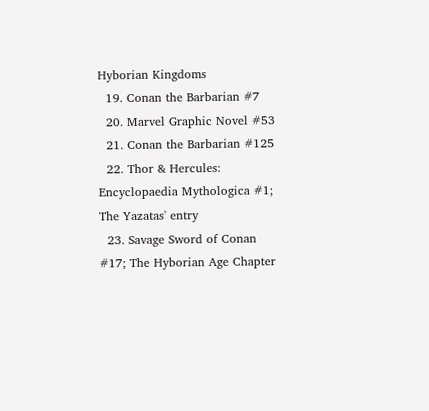Hyborian Kingdoms
  19. Conan the Barbarian #7
  20. Marvel Graphic Novel #53
  21. Conan the Barbarian #125
  22. Thor & Hercules: Encyclopaedia Mythologica #1; The Yazatas' entry
  23. Savage Sword of Conan #17; The Hyborian Age Chapter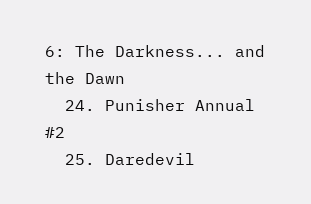6: The Darkness... and the Dawn
  24. Punisher Annual #2
  25. Daredevil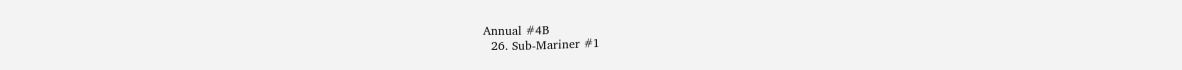Annual #4B
  26. Sub-Mariner #1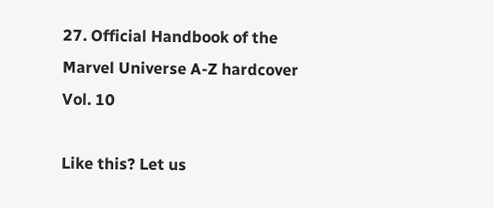27. Official Handbook of the Marvel Universe A-Z hardcover Vol. 10

Like this? Let us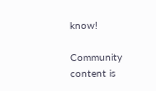know!

Community content is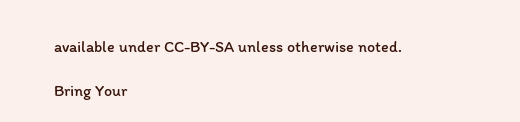available under CC-BY-SA unless otherwise noted.

Bring Your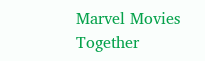Marvel Movies Together